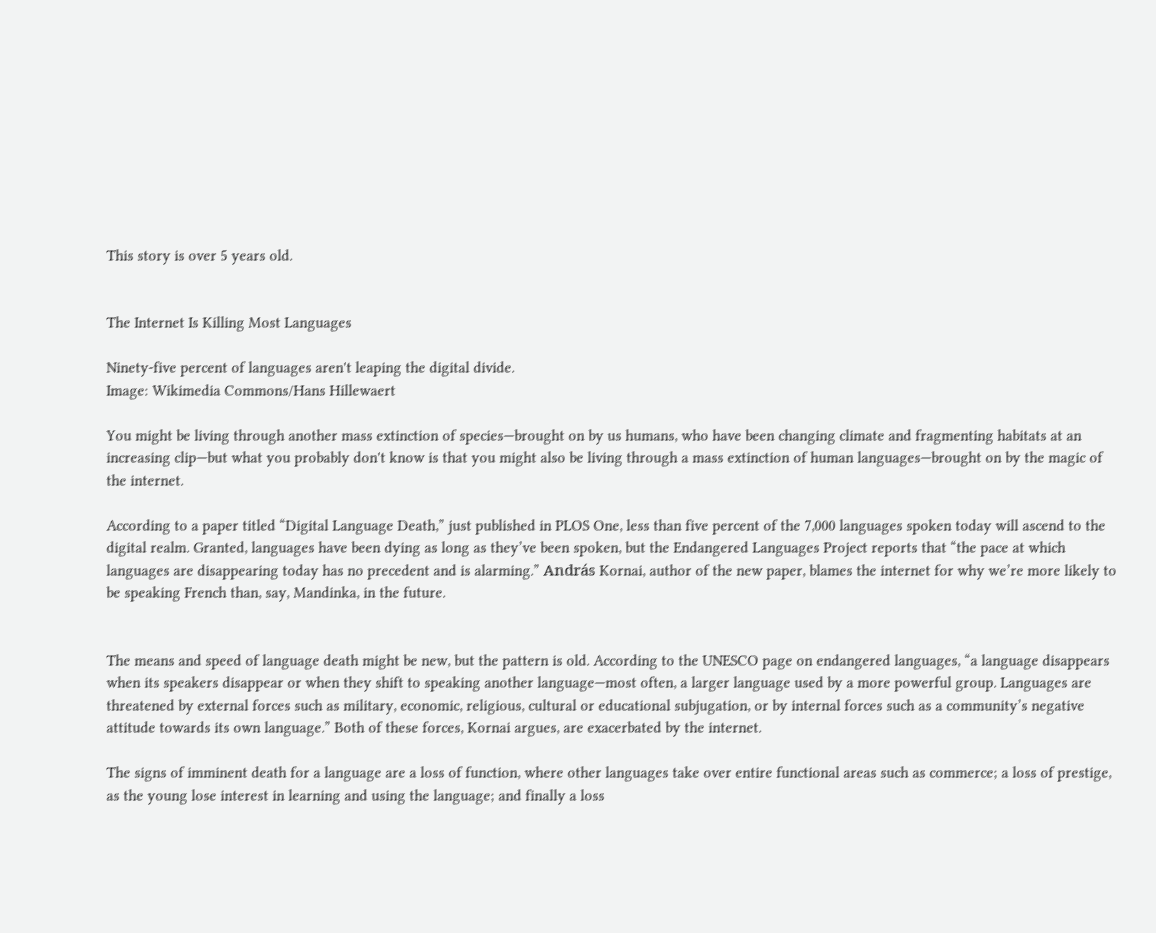This story is over 5 years old.


The Internet Is Killing Most Languages

Ninety-five percent of languages aren't leaping the digital divide.
Image: Wikimedia Commons/Hans Hillewaert

You might be living through another mass extinction of species—brought on by us humans, who have been changing climate and fragmenting habitats at an increasing clip—but what you probably don't know is that you might also be living through a mass extinction of human languages—brought on by the magic of the internet.

According to a paper titled “Digital Language Death,” just published in PLOS One, less than five percent of the 7,000 languages spoken today will ascend to the digital realm. Granted, languages have been dying as long as they’ve been spoken, but the Endangered Languages Project reports that “the pace at which languages are disappearing today has no precedent and is alarming.” András Kornai, author of the new paper, blames the internet for why we’re more likely to be speaking French than, say, Mandinka, in the future.


The means and speed of language death might be new, but the pattern is old. According to the UNESCO page on endangered languages, “a language disappears when its speakers disappear or when they shift to speaking another language—most often, a larger language used by a more powerful group. Languages are threatened by external forces such as military, economic, religious, cultural or educational subjugation, or by internal forces such as a community’s negative attitude towards its own language.” Both of these forces, Kornai argues, are exacerbated by the internet.

The signs of imminent death for a language are a loss of function, where other languages take over entire functional areas such as commerce; a loss of prestige, as the young lose interest in learning and using the language; and finally a loss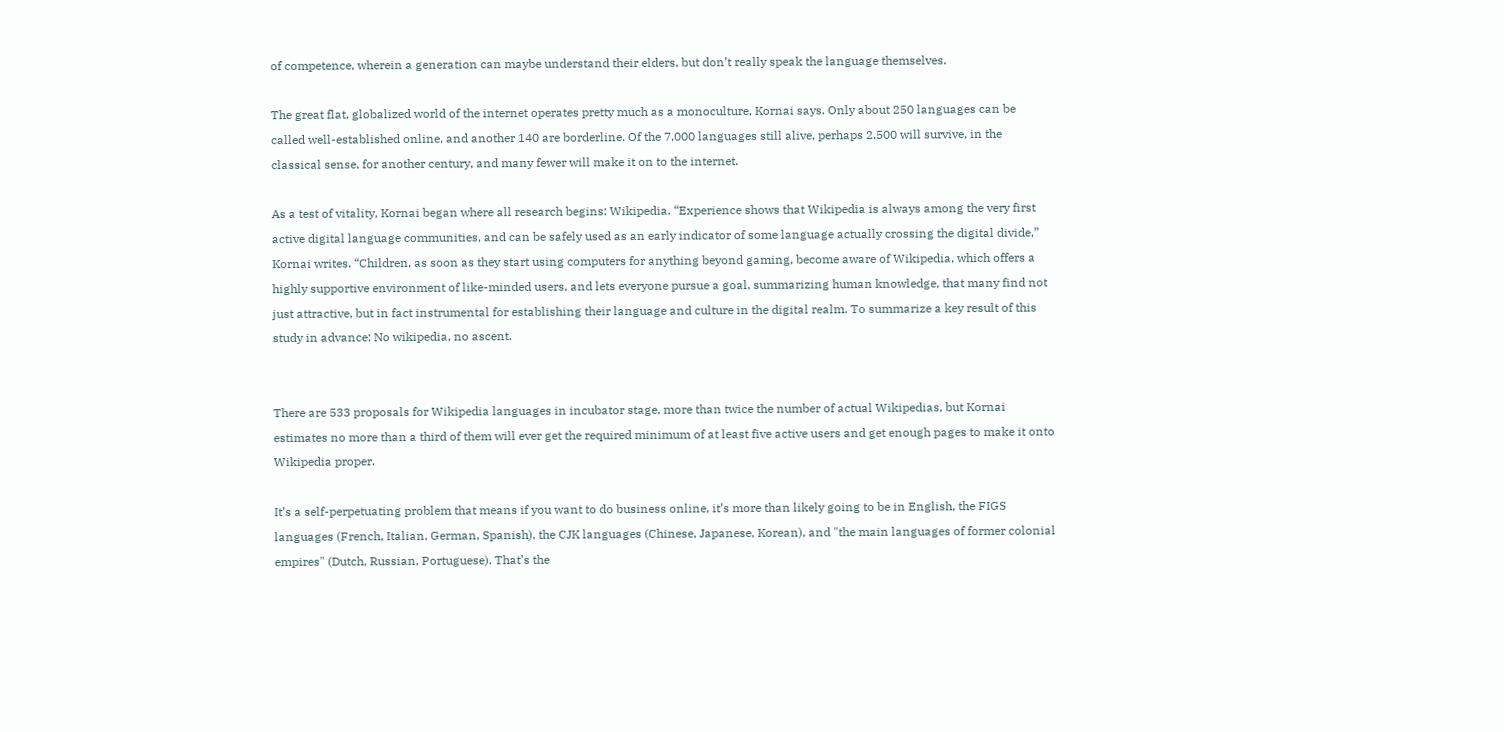of competence, wherein a generation can maybe understand their elders, but don’t really speak the language themselves.

The great flat, globalized world of the internet operates pretty much as a monoculture, Kornai says. Only about 250 languages can be called well-established online, and another 140 are borderline. Of the 7,000 languages still alive, perhaps 2,500 will survive, in the classical sense, for another century, and many fewer will make it on to the internet.

As a test of vitality, Kornai began where all research begins: Wikipedia. “Experience shows that Wikipedia is always among the very first active digital language communities, and can be safely used as an early indicator of some language actually crossing the digital divide,” Kornai writes. “Children, as soon as they start using computers for anything beyond gaming, become aware of Wikipedia, which offers a highly supportive environment of like-minded users, and lets everyone pursue a goal, summarizing human knowledge, that many find not just attractive, but in fact instrumental for establishing their language and culture in the digital realm. To summarize a key result of this study in advance: No wikipedia, no ascent.


There are 533 proposals for Wikipedia languages in incubator stage, more than twice the number of actual Wikipedias, but Kornai estimates no more than a third of them will ever get the required minimum of at least five active users and get enough pages to make it onto Wikipedia proper.

It’s a self-perpetuating problem that means if you want to do business online, it’s more than likely going to be in English, the FIGS languages (French, Italian, German, Spanish), the CJK languages (Chinese, Japanese, Korean), and "the main languages of former colonial empires" (Dutch, Russian, Portuguese). That’s the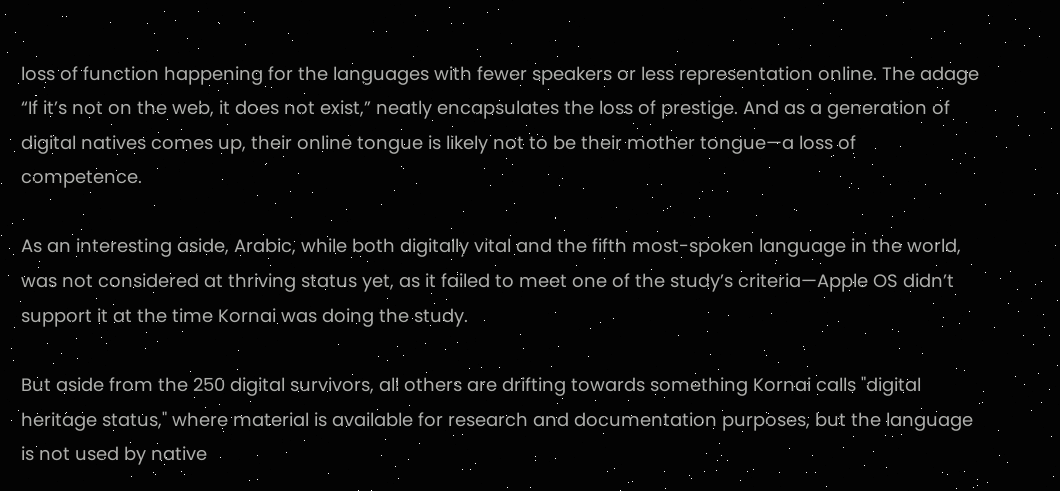loss of function happening for the languages with fewer speakers or less representation online. The adage “If it’s not on the web, it does not exist,” neatly encapsulates the loss of prestige. And as a generation of digital natives comes up, their online tongue is likely not to be their mother tongue—a loss of competence.

As an interesting aside, Arabic, while both digitally vital and the fifth most-spoken language in the world, was not considered at thriving status yet, as it failed to meet one of the study’s criteria—Apple OS didn’t support it at the time Kornai was doing the study.

But aside from the 250 digital survivors, all others are drifting towards something Kornai calls "digital heritage status," where material is available for research and documentation purposes, but the language is not used by native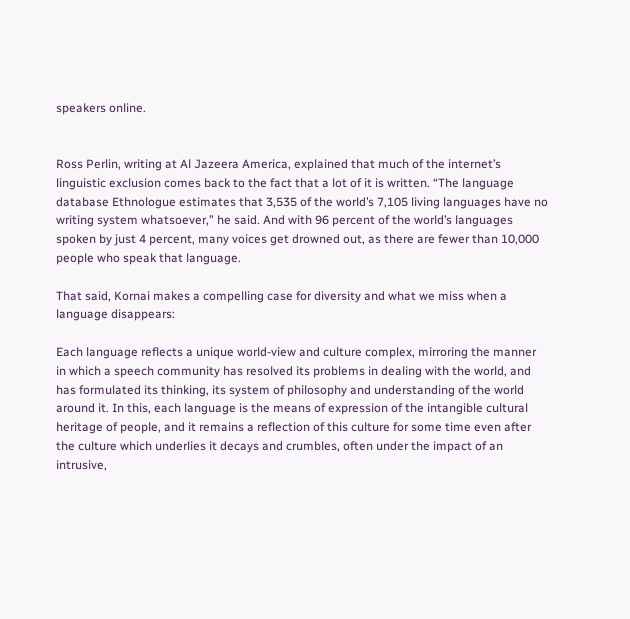speakers online.


Ross Perlin, writing at Al Jazeera America, explained that much of the internet’s linguistic exclusion comes back to the fact that a lot of it is written. “The language database Ethnologue estimates that 3,535 of the world’s 7,105 living languages have no writing system whatsoever,” he said. And with 96 percent of the world’s languages spoken by just 4 percent, many voices get drowned out, as there are fewer than 10,000 people who speak that language.

That said, Kornai makes a compelling case for diversity and what we miss when a language disappears:

Each language reflects a unique world-view and culture complex, mirroring the manner in which a speech community has resolved its problems in dealing with the world, and has formulated its thinking, its system of philosophy and understanding of the world around it. In this, each language is the means of expression of the intangible cultural heritage of people, and it remains a reflection of this culture for some time even after the culture which underlies it decays and crumbles, often under the impact of an intrusive,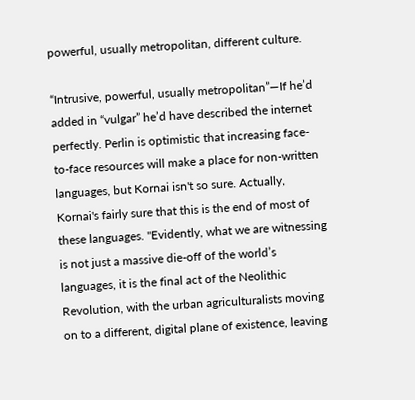powerful, usually metropolitan, different culture.

“Intrusive, powerful, usually metropolitan”—If he’d added in “vulgar” he’d have described the internet perfectly. Perlin is optimistic that increasing face-to-face resources will make a place for non-written languages, but Kornai isn't so sure. Actually, Kornai's fairly sure that this is the end of most of these languages. "Evidently, what we are witnessing is not just a massive die-off of the world’s languages, it is the final act of the Neolithic Revolution, with the urban agriculturalists moving on to a different, digital plane of existence, leaving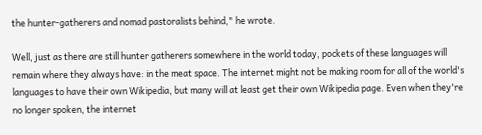the hunter-gatherers and nomad pastoralists behind," he wrote.

Well, just as there are still hunter gatherers somewhere in the world today, pockets of these languages will remain where they always have: in the meat space. The internet might not be making room for all of the world's languages to have their own Wikipedia, but many will at least get their own Wikipedia page. Even when they're no longer spoken, the internet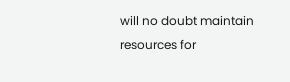will no doubt maintain resources for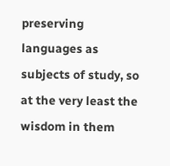preserving languages as subjects of study, so at the very least the wisdom in them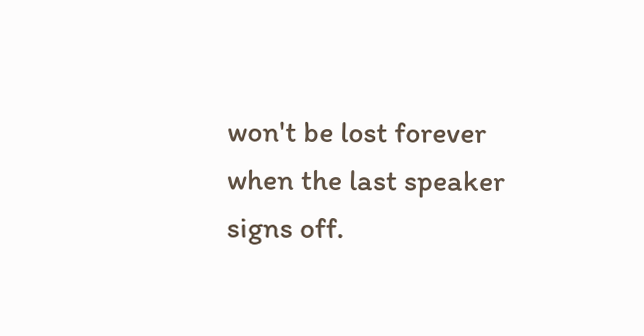won't be lost forever when the last speaker signs off.